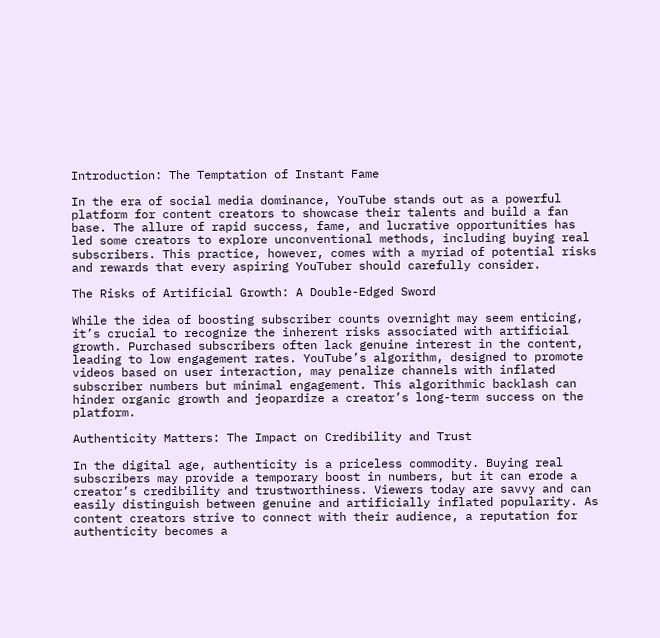Introduction: The Temptation of Instant Fame

In the era of social media dominance, YouTube stands out as a powerful platform for content creators to showcase their talents and build a fan base. The allure of rapid success, fame, and lucrative opportunities has led some creators to explore unconventional methods, including buying real subscribers. This practice, however, comes with a myriad of potential risks and rewards that every aspiring YouTuber should carefully consider.

The Risks of Artificial Growth: A Double-Edged Sword

While the idea of boosting subscriber counts overnight may seem enticing, it’s crucial to recognize the inherent risks associated with artificial growth. Purchased subscribers often lack genuine interest in the content, leading to low engagement rates. YouTube’s algorithm, designed to promote videos based on user interaction, may penalize channels with inflated subscriber numbers but minimal engagement. This algorithmic backlash can hinder organic growth and jeopardize a creator’s long-term success on the platform.

Authenticity Matters: The Impact on Credibility and Trust

In the digital age, authenticity is a priceless commodity. Buying real subscribers may provide a temporary boost in numbers, but it can erode a creator’s credibility and trustworthiness. Viewers today are savvy and can easily distinguish between genuine and artificially inflated popularity. As content creators strive to connect with their audience, a reputation for authenticity becomes a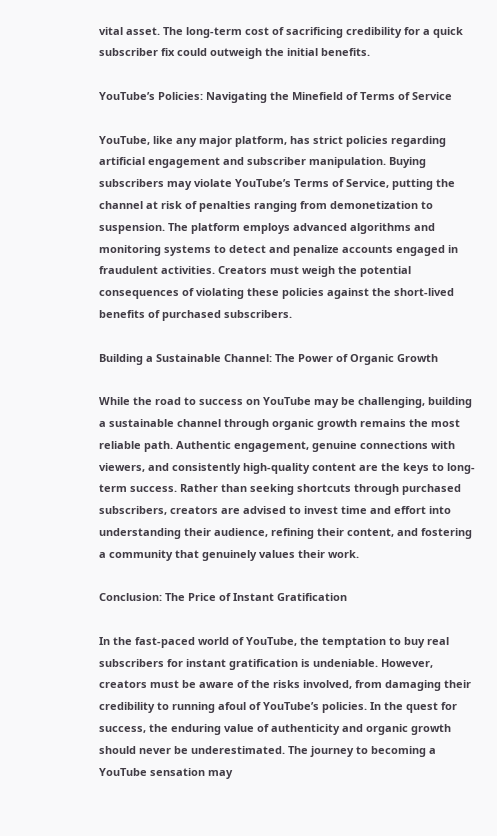vital asset. The long-term cost of sacrificing credibility for a quick subscriber fix could outweigh the initial benefits.

YouTube’s Policies: Navigating the Minefield of Terms of Service

YouTube, like any major platform, has strict policies regarding artificial engagement and subscriber manipulation. Buying subscribers may violate YouTube’s Terms of Service, putting the channel at risk of penalties ranging from demonetization to suspension. The platform employs advanced algorithms and monitoring systems to detect and penalize accounts engaged in fraudulent activities. Creators must weigh the potential consequences of violating these policies against the short-lived benefits of purchased subscribers.

Building a Sustainable Channel: The Power of Organic Growth

While the road to success on YouTube may be challenging, building a sustainable channel through organic growth remains the most reliable path. Authentic engagement, genuine connections with viewers, and consistently high-quality content are the keys to long-term success. Rather than seeking shortcuts through purchased subscribers, creators are advised to invest time and effort into understanding their audience, refining their content, and fostering a community that genuinely values their work.

Conclusion: The Price of Instant Gratification

In the fast-paced world of YouTube, the temptation to buy real subscribers for instant gratification is undeniable. However, creators must be aware of the risks involved, from damaging their credibility to running afoul of YouTube’s policies. In the quest for success, the enduring value of authenticity and organic growth should never be underestimated. The journey to becoming a YouTube sensation may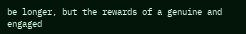be longer, but the rewards of a genuine and engaged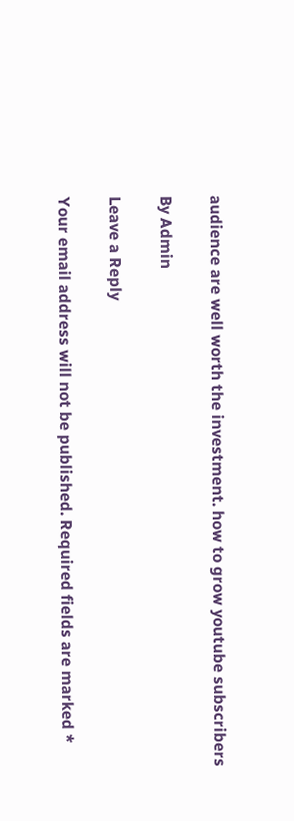audience are well worth the investment. how to grow youtube subscribers

By Admin

Leave a Reply

Your email address will not be published. Required fields are marked *